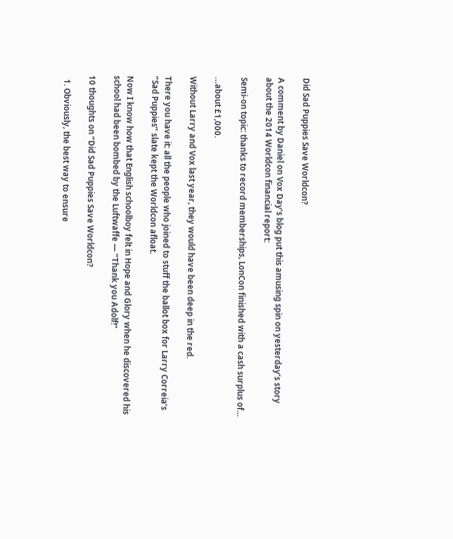Did Sad Puppies Save Worldcon?

A comment by Daniel on Vox Day’s blog put this amusing spin on yesterday’s story about the 2014 Worldcon financial report:

Semi-on topic: thanks to record memberships, LonCon finished with a cash surplus of…

…about £1,000.

Without Larry and Vox last year, they would have been deep in the red.

There you have it: all the people who joined to stuff the ballot box for Larry Correia’s “Sad Puppies” slate kept the Worldcon afloat.

Now I know how that English schoolboy felt in Hope and Glory when he discovered his school had been bombed by the Luftwaffe — “Thank you Adolf!”

10 thoughts on “Did Sad Puppies Save Worldcon?

  1. Obviously, the best way to ensure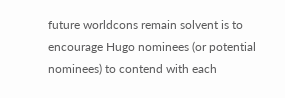future worldcons remain solvent is to encourage Hugo nominees (or potential nominees) to contend with each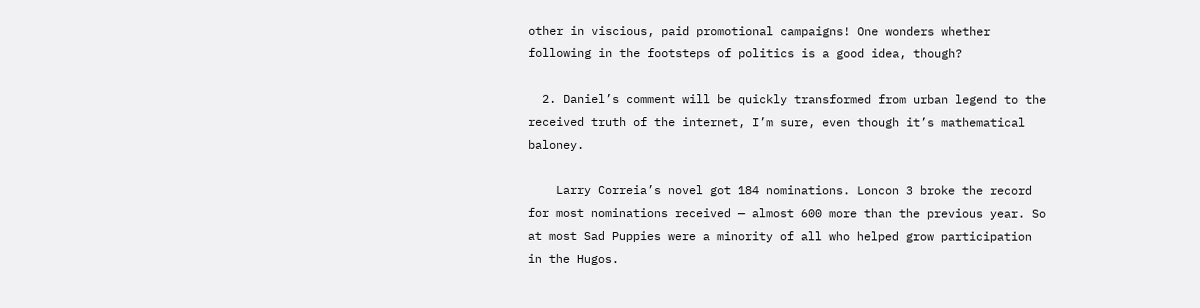other in viscious, paid promotional campaigns! One wonders whether following in the footsteps of politics is a good idea, though?

  2. Daniel’s comment will be quickly transformed from urban legend to the received truth of the internet, I’m sure, even though it’s mathematical baloney.

    Larry Correia’s novel got 184 nominations. Loncon 3 broke the record for most nominations received — almost 600 more than the previous year. So at most Sad Puppies were a minority of all who helped grow participation in the Hugos.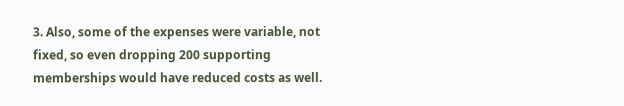3. Also, some of the expenses were variable, not fixed, so even dropping 200 supporting memberships would have reduced costs as well.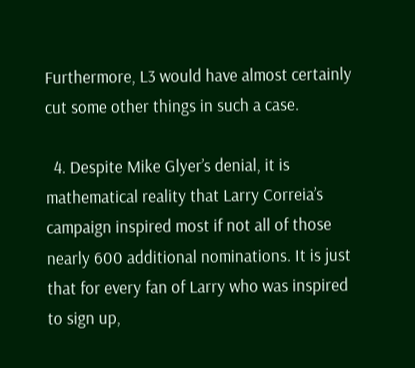Furthermore, L3 would have almost certainly cut some other things in such a case.

  4. Despite Mike Glyer’s denial, it is mathematical reality that Larry Correia’s campaign inspired most if not all of those nearly 600 additional nominations. It is just that for every fan of Larry who was inspired to sign up,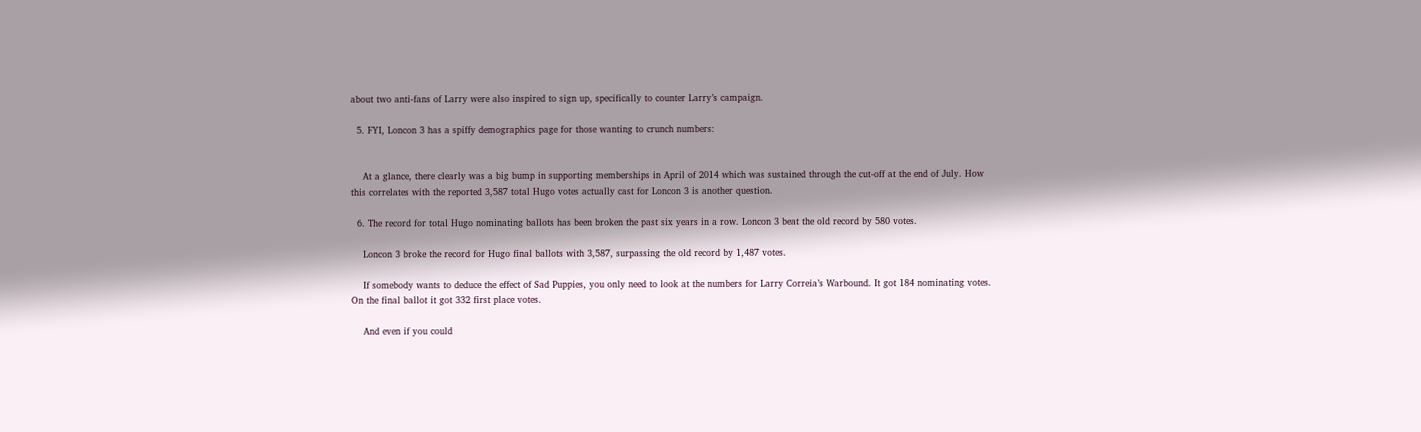about two anti-fans of Larry were also inspired to sign up, specifically to counter Larry’s campaign.

  5. FYI, Loncon 3 has a spiffy demographics page for those wanting to crunch numbers:


    At a glance, there clearly was a big bump in supporting memberships in April of 2014 which was sustained through the cut-off at the end of July. How this correlates with the reported 3,587 total Hugo votes actually cast for Loncon 3 is another question.

  6. The record for total Hugo nominating ballots has been broken the past six years in a row. Loncon 3 beat the old record by 580 votes.

    Loncon 3 broke the record for Hugo final ballots with 3,587, surpassing the old record by 1,487 votes.

    If somebody wants to deduce the effect of Sad Puppies, you only need to look at the numbers for Larry Correia’s Warbound. It got 184 nominating votes. On the final ballot it got 332 first place votes.

    And even if you could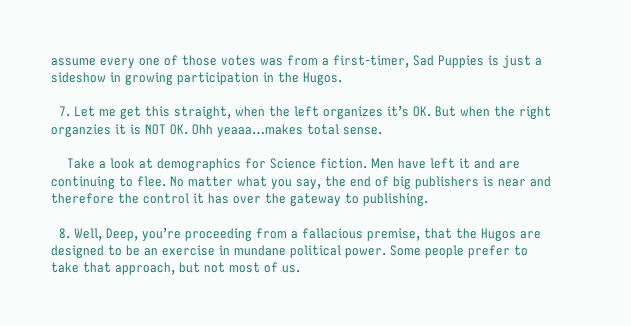assume every one of those votes was from a first-timer, Sad Puppies is just a sideshow in growing participation in the Hugos.

  7. Let me get this straight, when the left organizes it’s OK. But when the right organzies it is NOT OK. Ohh yeaaa…makes total sense.

    Take a look at demographics for Science fiction. Men have left it and are continuing to flee. No matter what you say, the end of big publishers is near and therefore the control it has over the gateway to publishing.

  8. Well, Deep, you’re proceeding from a fallacious premise, that the Hugos are designed to be an exercise in mundane political power. Some people prefer to take that approach, but not most of us.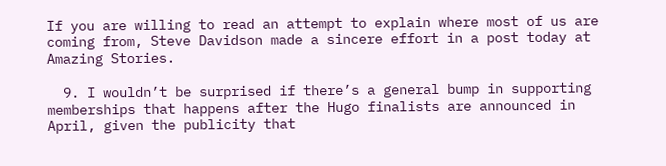If you are willing to read an attempt to explain where most of us are coming from, Steve Davidson made a sincere effort in a post today at Amazing Stories.

  9. I wouldn’t be surprised if there’s a general bump in supporting memberships that happens after the Hugo finalists are announced in April, given the publicity that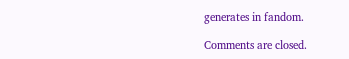generates in fandom.

Comments are closed.